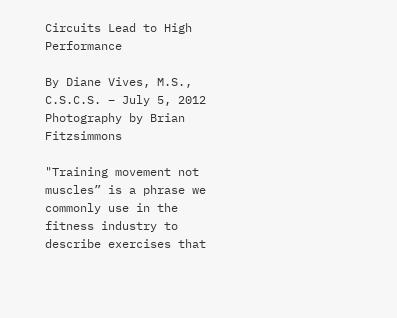Circuits Lead to High Performance

By Diane Vives, M.S., C.S.C.S. – July 5, 2012
Photography by Brian Fitzsimmons

"Training movement not muscles” is a phrase we commonly use in the fitness industry to describe exercises that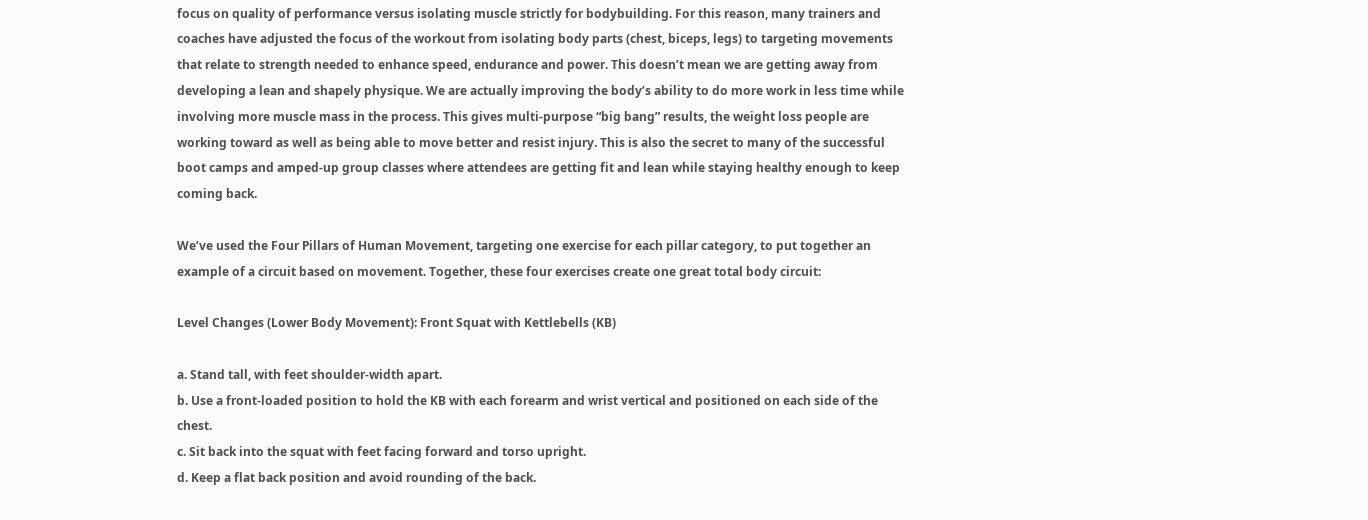focus on quality of performance versus isolating muscle strictly for bodybuilding. For this reason, many trainers and coaches have adjusted the focus of the workout from isolating body parts (chest, biceps, legs) to targeting movements that relate to strength needed to enhance speed, endurance and power. This doesn’t mean we are getting away from developing a lean and shapely physique. We are actually improving the body’s ability to do more work in less time while involving more muscle mass in the process. This gives multi-purpose “big bang” results, the weight loss people are working toward as well as being able to move better and resist injury. This is also the secret to many of the successful boot camps and amped-up group classes where attendees are getting fit and lean while staying healthy enough to keep coming back.

We’ve used the Four Pillars of Human Movement, targeting one exercise for each pillar category, to put together an example of a circuit based on movement. Together, these four exercises create one great total body circuit:

Level Changes (Lower Body Movement): Front Squat with Kettlebells (KB)

a. Stand tall, with feet shoulder-width apart.
b. Use a front-loaded position to hold the KB with each forearm and wrist vertical and positioned on each side of the chest.
c. Sit back into the squat with feet facing forward and torso upright.
d. Keep a flat back position and avoid rounding of the back.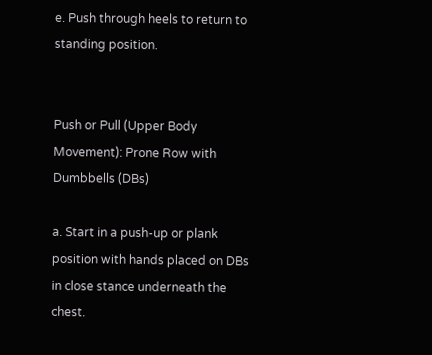e. Push through heels to return to standing position.


Push or Pull (Upper Body Movement): Prone Row with Dumbbells (DBs)

a. Start in a push-up or plank position with hands placed on DBs in close stance underneath the chest.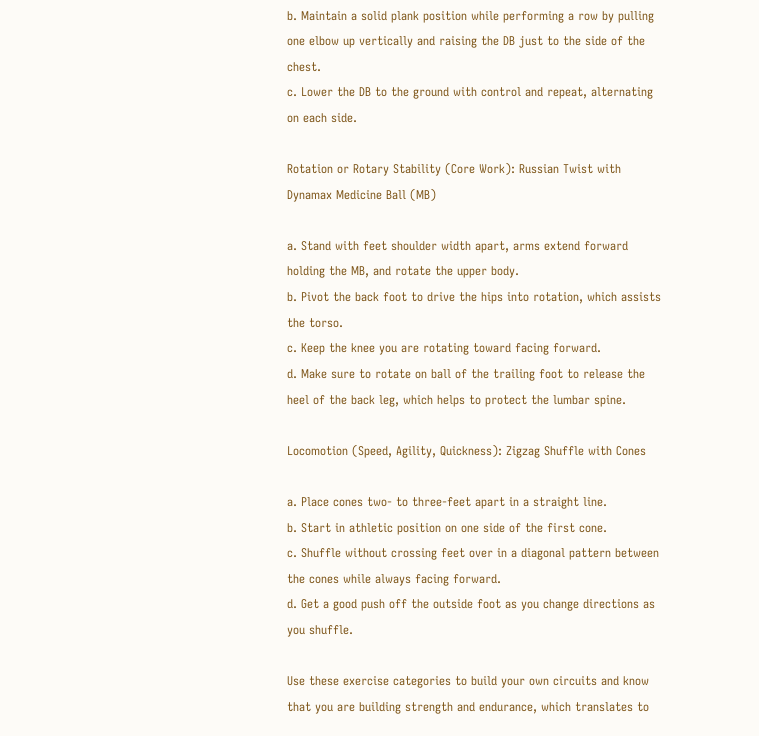b. Maintain a solid plank position while performing a row by pulling one elbow up vertically and raising the DB just to the side of the chest.
c. Lower the DB to the ground with control and repeat, alternating on each side.

Rotation or Rotary Stability (Core Work): Russian Twist with Dynamax Medicine Ball (MB)

a. Stand with feet shoulder width apart, arms extend forward holding the MB, and rotate the upper body.
b. Pivot the back foot to drive the hips into rotation, which assists the torso.
c. Keep the knee you are rotating toward facing forward.
d. Make sure to rotate on ball of the trailing foot to release the heel of the back leg, which helps to protect the lumbar spine.

Locomotion (Speed, Agility, Quickness): Zigzag Shuffle with Cones

a. Place cones two- to three-feet apart in a straight line.
b. Start in athletic position on one side of the first cone.
c. Shuffle without crossing feet over in a diagonal pattern between the cones while always facing forward.
d. Get a good push off the outside foot as you change directions as you shuffle.

Use these exercise categories to build your own circuits and know that you are building strength and endurance, which translates to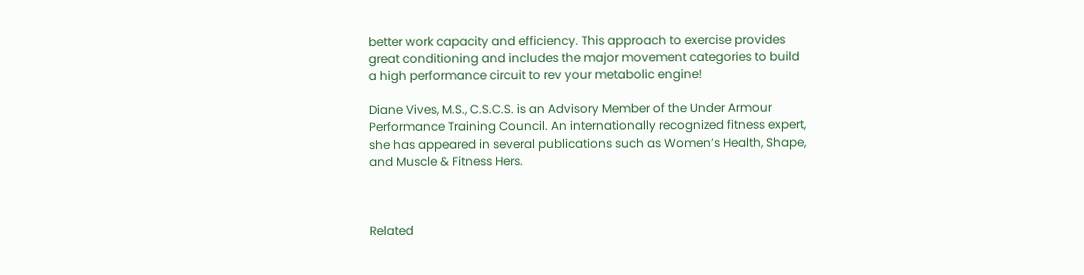better work capacity and efficiency. This approach to exercise provides great conditioning and includes the major movement categories to build a high performance circuit to rev your metabolic engine!

Diane Vives, M.S., C.S.C.S. is an Advisory Member of the Under Armour Performance Training Council. An internationally recognized fitness expert, she has appeared in several publications such as Women’s Health, Shape, and Muscle & Fitness Hers.



Related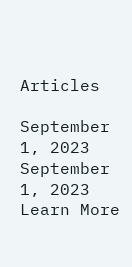Articles

September 1, 2023
September 1, 2023
Learn More